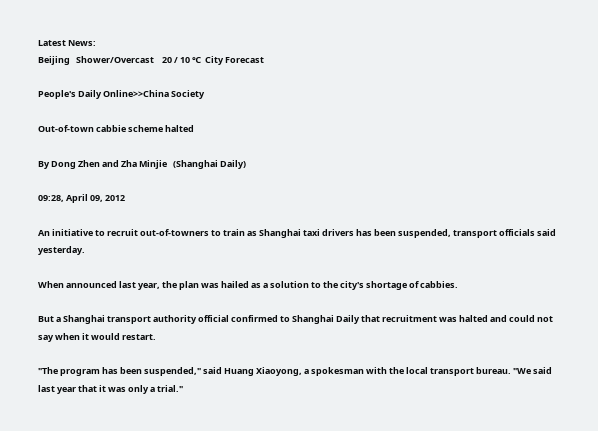Latest News:
Beijing   Shower/Overcast    20 / 10 ℃  City Forecast

People's Daily Online>>China Society

Out-of-town cabbie scheme halted

By Dong Zhen and Zha Minjie   (Shanghai Daily)

09:28, April 09, 2012

An initiative to recruit out-of-towners to train as Shanghai taxi drivers has been suspended, transport officials said yesterday.

When announced last year, the plan was hailed as a solution to the city's shortage of cabbies.

But a Shanghai transport authority official confirmed to Shanghai Daily that recruitment was halted and could not say when it would restart.

"The program has been suspended," said Huang Xiaoyong, a spokesman with the local transport bureau. "We said last year that it was only a trial."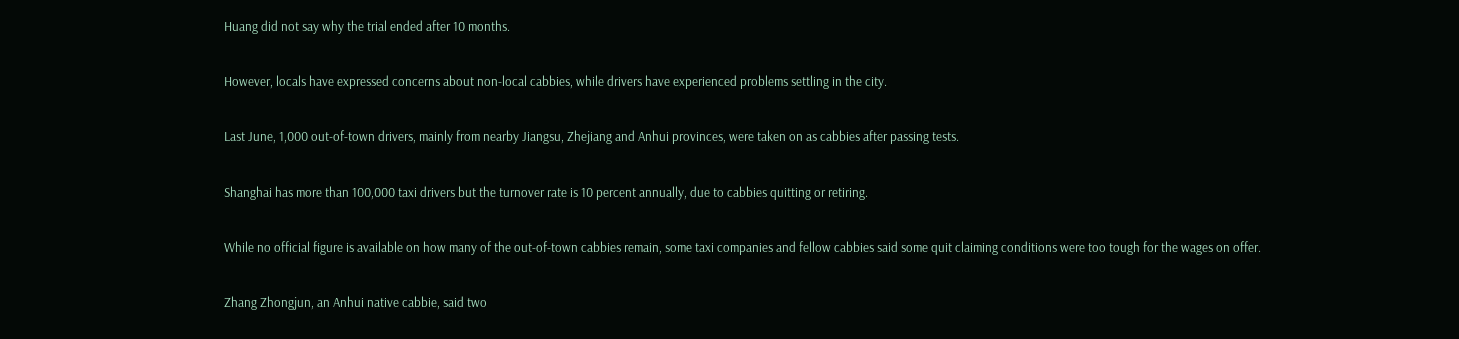Huang did not say why the trial ended after 10 months.

However, locals have expressed concerns about non-local cabbies, while drivers have experienced problems settling in the city.

Last June, 1,000 out-of-town drivers, mainly from nearby Jiangsu, Zhejiang and Anhui provinces, were taken on as cabbies after passing tests.

Shanghai has more than 100,000 taxi drivers but the turnover rate is 10 percent annually, due to cabbies quitting or retiring.

While no official figure is available on how many of the out-of-town cabbies remain, some taxi companies and fellow cabbies said some quit claiming conditions were too tough for the wages on offer.

Zhang Zhongjun, an Anhui native cabbie, said two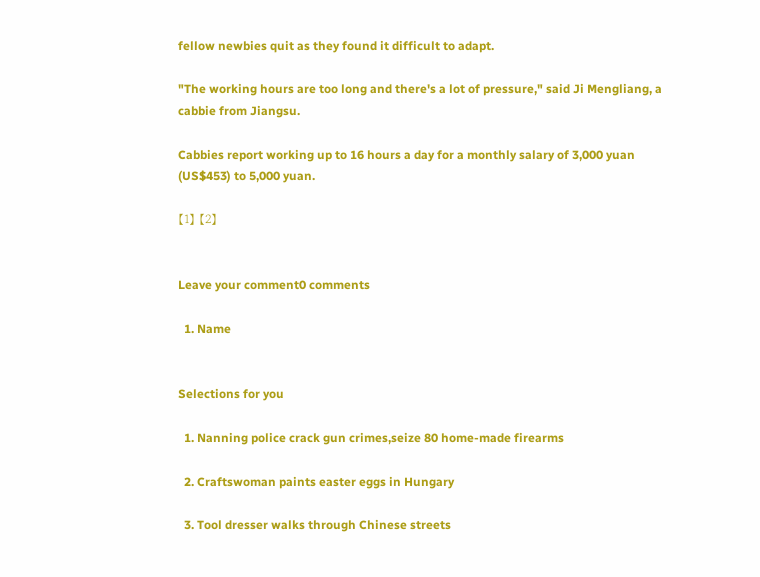fellow newbies quit as they found it difficult to adapt.

"The working hours are too long and there's a lot of pressure," said Ji Mengliang, a cabbie from Jiangsu.

Cabbies report working up to 16 hours a day for a monthly salary of 3,000 yuan (US$453) to 5,000 yuan.

【1】 【2】


Leave your comment0 comments

  1. Name


Selections for you

  1. Nanning police crack gun crimes,seize 80 home-made firearms

  2. Craftswoman paints easter eggs in Hungary

  3. Tool dresser walks through Chinese streets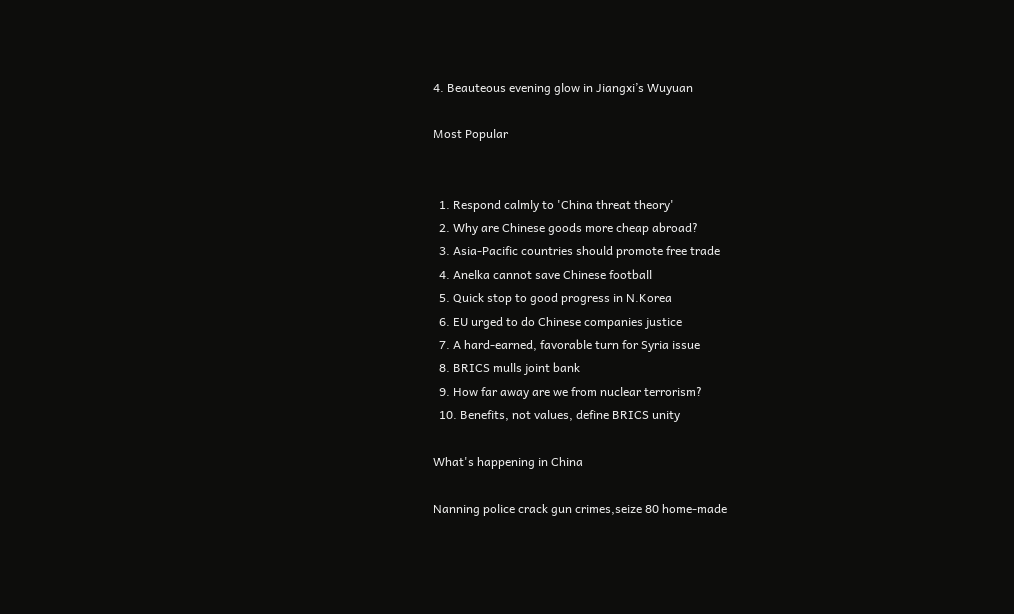4. Beauteous evening glow in Jiangxi’s Wuyuan

Most Popular


  1. Respond calmly to 'China threat theory'
  2. Why are Chinese goods more cheap abroad?
  3. Asia-Pacific countries should promote free trade
  4. Anelka cannot save Chinese football
  5. Quick stop to good progress in N.Korea
  6. EU urged to do Chinese companies justice
  7. A hard-earned, favorable turn for Syria issue
  8. BRICS mulls joint bank
  9. How far away are we from nuclear terrorism?
  10. Benefits, not values, define BRICS unity

What's happening in China

Nanning police crack gun crimes,seize 80 home-made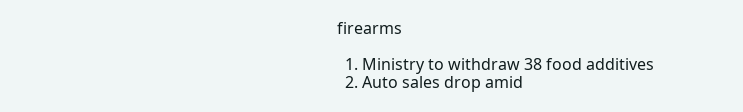firearms

  1. Ministry to withdraw 38 food additives
  2. Auto sales drop amid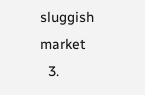sluggish market
  3.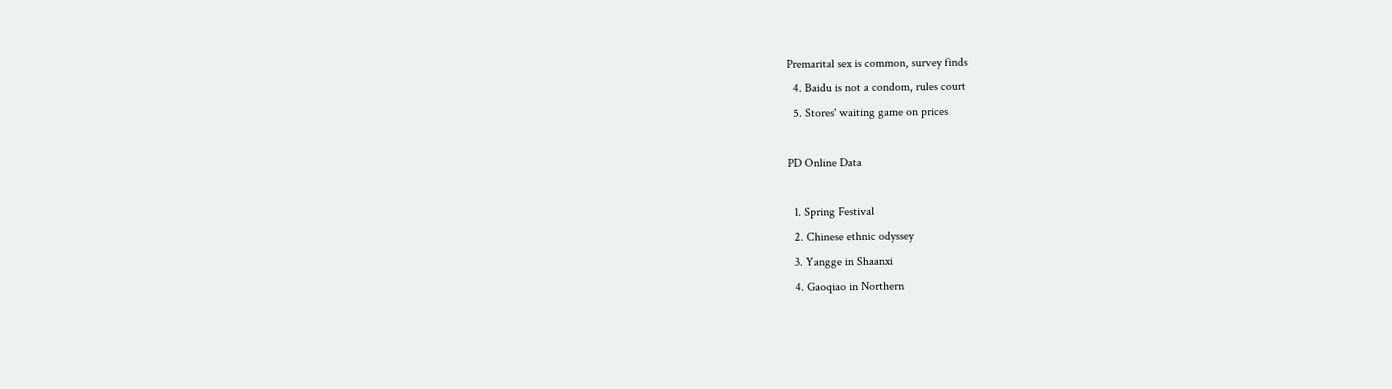Premarital sex is common, survey finds
  4. Baidu is not a condom, rules court
  5. Stores' waiting game on prices

PD Online Data

  1. Spring Festival
  2. Chinese ethnic odyssey
  3. Yangge in Shaanxi
  4. Gaoqiao in Northern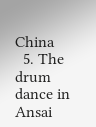China
  5. The drum dance in Ansai